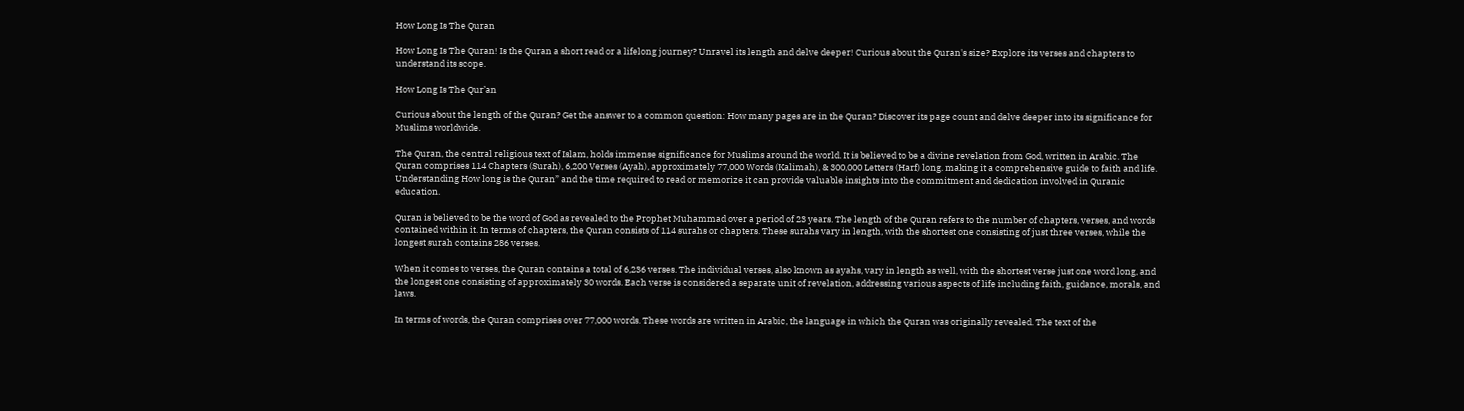How Long Is The Quran

How Long Is The Quran! Is the Quran a short read or a lifelong journey? Unravel its length and delve deeper! Curious about the Quran's size? Explore its verses and chapters to understand its scope.

How Long Is The Qur’an

Curious about the length of the Quran? Get the answer to a common question: How many pages are in the Quran? Discover its page count and delve deeper into its significance for Muslims worldwide.

The Quran, the central religious text of Islam, holds immense significance for Muslims around the world. It is believed to be a divine revelation from God, written in Arabic. The Quran comprises 114 Chapters (Surah), 6,200 Verses (Ayah), approximately 77,000 Words (Kalimah), & 300,000 Letters (Harf) long. making it a comprehensive guide to faith and life. Understanding How long is the Quran” and the time required to read or memorize it can provide valuable insights into the commitment and dedication involved in Quranic education.

Quran is believed to be the word of God as revealed to the Prophet Muhammad over a period of 23 years. The length of the Quran refers to the number of chapters, verses, and words contained within it. In terms of chapters, the Quran consists of 114 surahs or chapters. These surahs vary in length, with the shortest one consisting of just three verses, while the longest surah contains 286 verses.

When it comes to verses, the Quran contains a total of 6,236 verses. The individual verses, also known as ayahs, vary in length as well, with the shortest verse just one word long, and the longest one consisting of approximately 30 words. Each verse is considered a separate unit of revelation, addressing various aspects of life including faith, guidance, morals, and laws.

In terms of words, the Quran comprises over 77,000 words. These words are written in Arabic, the language in which the Quran was originally revealed. The text of the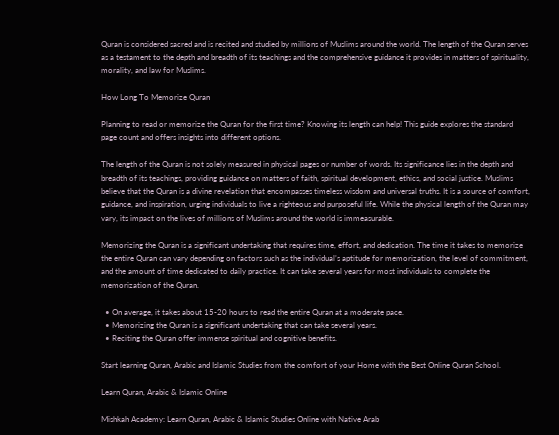Quran is considered sacred and is recited and studied by millions of Muslims around the world. The length of the Quran serves as a testament to the depth and breadth of its teachings and the comprehensive guidance it provides in matters of spirituality, morality, and law for Muslims.

How Long To Memorize Quran

Planning to read or memorize the Quran for the first time? Knowing its length can help! This guide explores the standard page count and offers insights into different options.

The length of the Quran is not solely measured in physical pages or number of words. Its significance lies in the depth and breadth of its teachings, providing guidance on matters of faith, spiritual development, ethics, and social justice. Muslims believe that the Quran is a divine revelation that encompasses timeless wisdom and universal truths. It is a source of comfort, guidance, and inspiration, urging individuals to live a righteous and purposeful life. While the physical length of the Quran may vary, its impact on the lives of millions of Muslims around the world is immeasurable.

Memorizing the Quran is a significant undertaking that requires time, effort, and dedication. The time it takes to memorize the entire Quran can vary depending on factors such as the individual’s aptitude for memorization, the level of commitment, and the amount of time dedicated to daily practice. It can take several years for most individuals to complete the memorization of the Quran.

  • On average, it takes about 15-20 hours to read the entire Quran at a moderate pace.
  • Memorizing the Quran is a significant undertaking that can take several years.
  • Reciting the Quran offer immense spiritual and cognitive benefits.

Start learning Quran, Arabic and Islamic Studies from the comfort of your Home with the Best Online Quran School.

Learn Quran, Arabic & Islamic Online

Mishkah Academy: Learn Quran, Arabic & Islamic Studies Online with Native Arab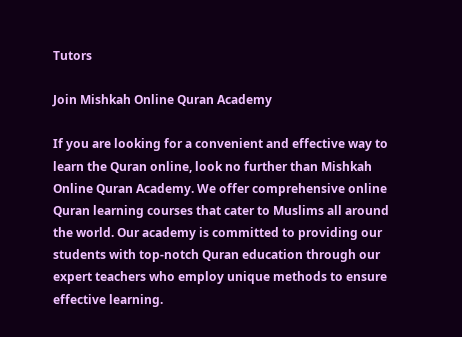Tutors

Join Mishkah Online Quran Academy

If you are looking for a convenient and effective way to learn the Quran online, look no further than Mishkah Online Quran Academy. We offer comprehensive online Quran learning courses that cater to Muslims all around the world. Our academy is committed to providing our students with top-notch Quran education through our expert teachers who employ unique methods to ensure effective learning.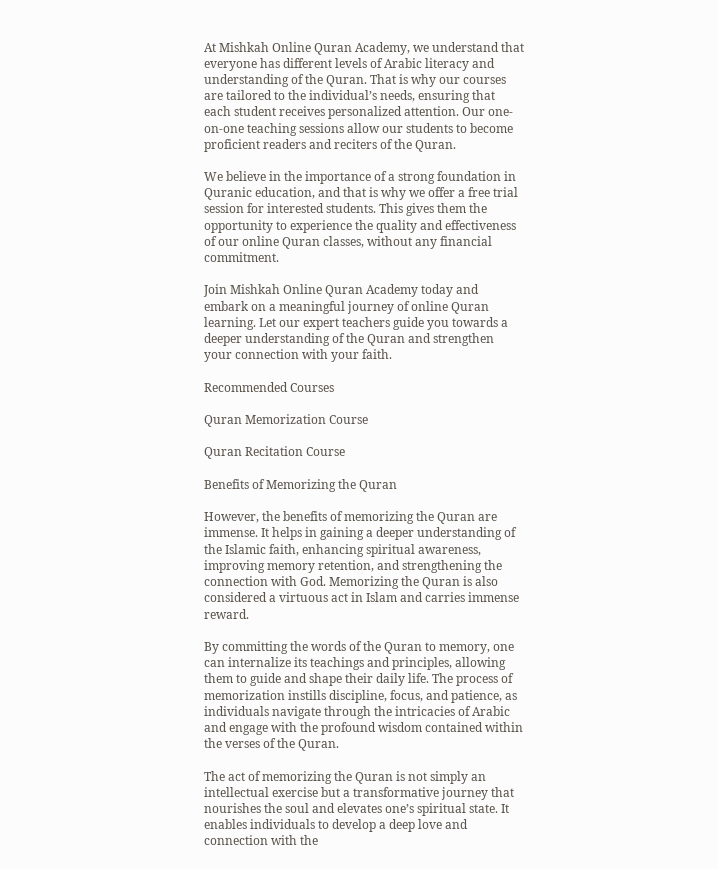At Mishkah Online Quran Academy, we understand that everyone has different levels of Arabic literacy and understanding of the Quran. That is why our courses are tailored to the individual’s needs, ensuring that each student receives personalized attention. Our one-on-one teaching sessions allow our students to become proficient readers and reciters of the Quran.

We believe in the importance of a strong foundation in Quranic education, and that is why we offer a free trial session for interested students. This gives them the opportunity to experience the quality and effectiveness of our online Quran classes, without any financial commitment.

Join Mishkah Online Quran Academy today and embark on a meaningful journey of online Quran learning. Let our expert teachers guide you towards a deeper understanding of the Quran and strengthen your connection with your faith.

Recommended Courses

Quran Memorization Course

Quran Recitation Course

Benefits of Memorizing the Quran

However, the benefits of memorizing the Quran are immense. It helps in gaining a deeper understanding of the Islamic faith, enhancing spiritual awareness, improving memory retention, and strengthening the connection with God. Memorizing the Quran is also considered a virtuous act in Islam and carries immense reward.

By committing the words of the Quran to memory, one can internalize its teachings and principles, allowing them to guide and shape their daily life. The process of memorization instills discipline, focus, and patience, as individuals navigate through the intricacies of Arabic and engage with the profound wisdom contained within the verses of the Quran.

The act of memorizing the Quran is not simply an intellectual exercise but a transformative journey that nourishes the soul and elevates one’s spiritual state. It enables individuals to develop a deep love and connection with the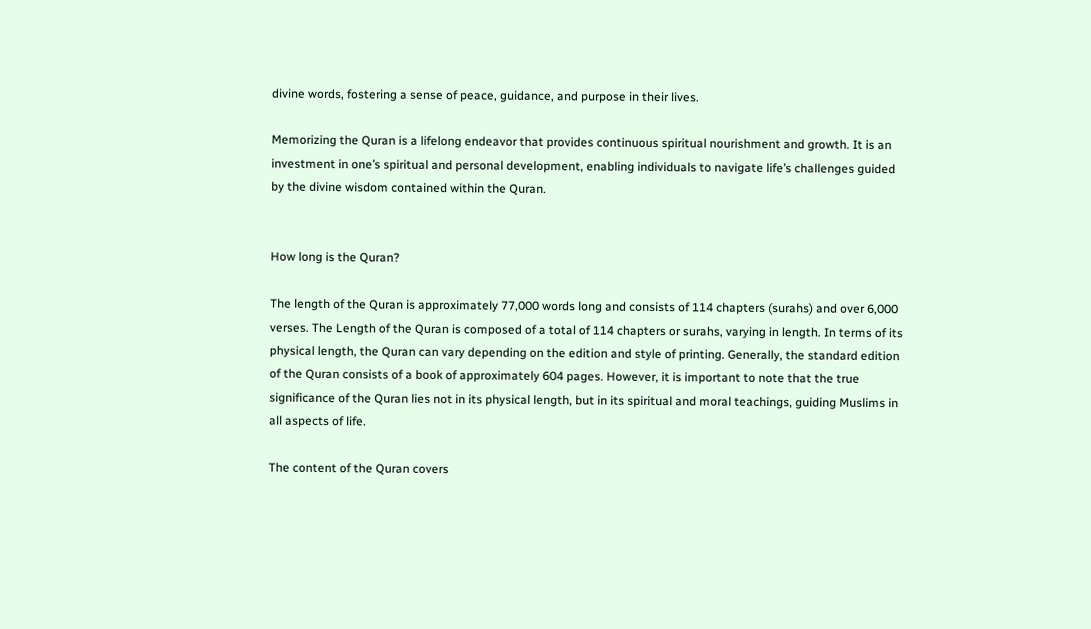divine words, fostering a sense of peace, guidance, and purpose in their lives.

Memorizing the Quran is a lifelong endeavor that provides continuous spiritual nourishment and growth. It is an investment in one’s spiritual and personal development, enabling individuals to navigate life’s challenges guided by the divine wisdom contained within the Quran.


How long is the Quran?

The length of the Quran is approximately 77,000 words long and consists of 114 chapters (surahs) and over 6,000 verses. The Length of the Quran is composed of a total of 114 chapters or surahs, varying in length. In terms of its physical length, the Quran can vary depending on the edition and style of printing. Generally, the standard edition of the Quran consists of a book of approximately 604 pages. However, it is important to note that the true significance of the Quran lies not in its physical length, but in its spiritual and moral teachings, guiding Muslims in all aspects of life.

The content of the Quran covers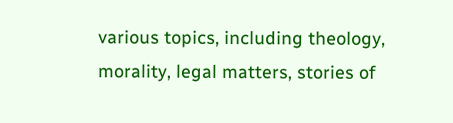various topics, including theology, morality, legal matters, stories of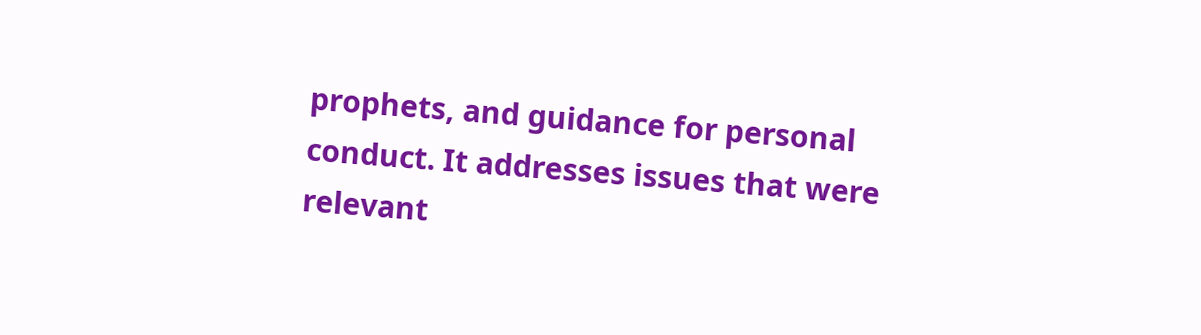prophets, and guidance for personal conduct. It addresses issues that were relevant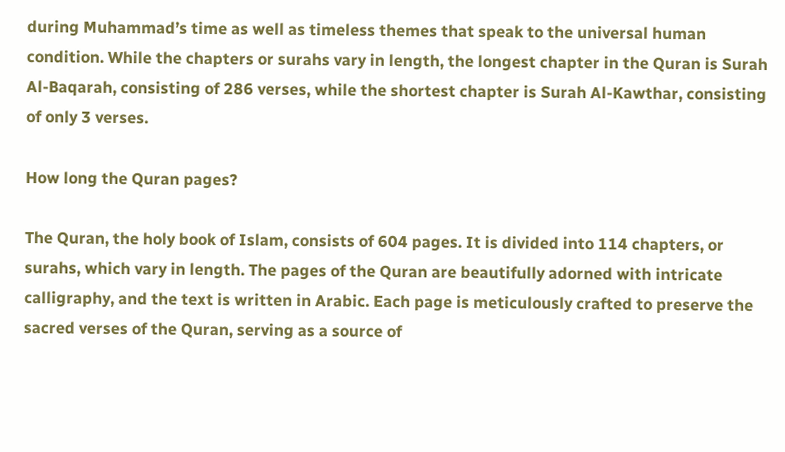during Muhammad’s time as well as timeless themes that speak to the universal human condition. While the chapters or surahs vary in length, the longest chapter in the Quran is Surah Al-Baqarah, consisting of 286 verses, while the shortest chapter is Surah Al-Kawthar, consisting of only 3 verses.

How long the Quran pages?

The Quran, the holy book of Islam, consists of 604 pages. It is divided into 114 chapters, or surahs, which vary in length. The pages of the Quran are beautifully adorned with intricate calligraphy, and the text is written in Arabic. Each page is meticulously crafted to preserve the sacred verses of the Quran, serving as a source of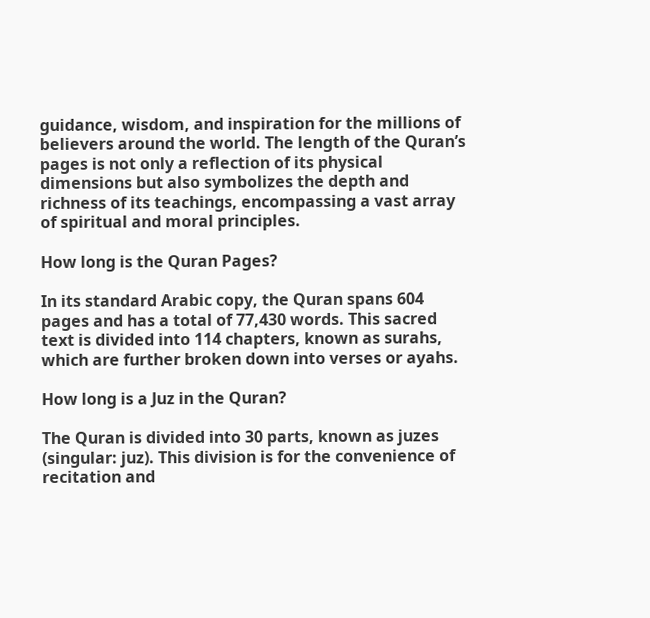guidance, wisdom, and inspiration for the millions of believers around the world. The length of the Quran’s pages is not only a reflection of its physical dimensions but also symbolizes the depth and richness of its teachings, encompassing a vast array of spiritual and moral principles.

How long is the Quran Pages?

In its standard Arabic copy, the Quran spans 604 pages and has a total of 77,430 words. This sacred text is divided into 114 chapters, known as surahs, which are further broken down into verses or ayahs.

How long is a Juz in the Quran?

The Quran is divided into 30 parts, known as juzes (singular: juz). This division is for the convenience of recitation and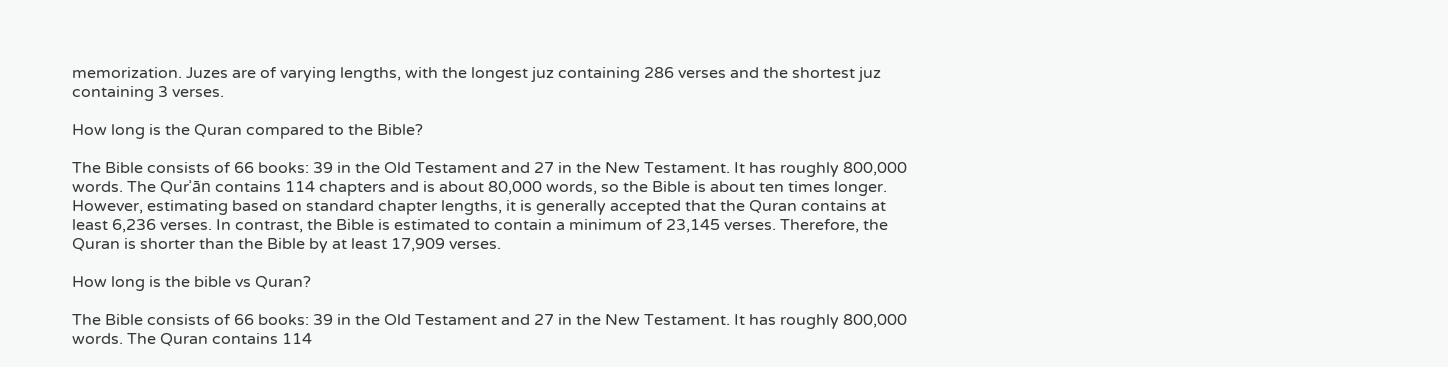memorization. Juzes are of varying lengths, with the longest juz containing 286 verses and the shortest juz containing 3 verses.

How long is the Quran compared to the Bible?

The Bible consists of 66 books: 39 in the Old Testament and 27 in the New Testament. It has roughly 800,000 words. The Qurʾān contains 114 chapters and is about 80,000 words, so the Bible is about ten times longer. However, estimating based on standard chapter lengths, it is generally accepted that the Quran contains at least 6,236 verses. In contrast, the Bible is estimated to contain a minimum of 23,145 verses. Therefore, the Quran is shorter than the Bible by at least 17,909 verses.

How long is the bible vs Quran?

The Bible consists of 66 books: 39 in the Old Testament and 27 in the New Testament. It has roughly 800,000 words. The Quran contains 114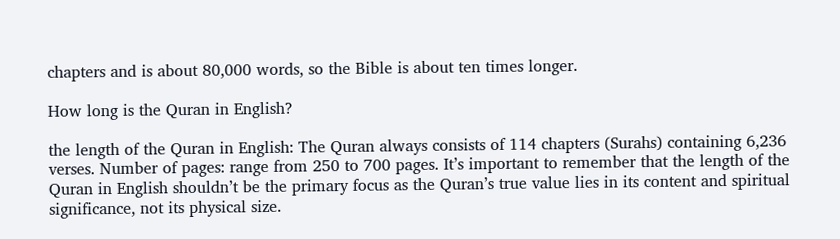chapters and is about 80,000 words, so the Bible is about ten times longer.

How long is the Quran in English?

the length of the Quran in English: The Quran always consists of 114 chapters (Surahs) containing 6,236 verses. Number of pages: range from 250 to 700 pages. It’s important to remember that the length of the Quran in English shouldn’t be the primary focus as the Quran’s true value lies in its content and spiritual significance, not its physical size.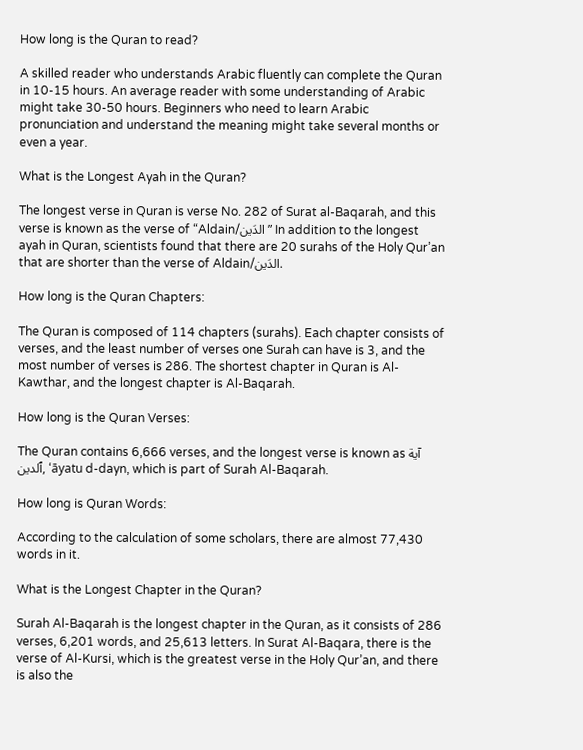How long is the Quran to read?

A skilled reader who understands Arabic fluently can complete the Quran in 10-15 hours. An average reader with some understanding of Arabic might take 30-50 hours. Beginners who need to learn Arabic pronunciation and understand the meaning might take several months or even a year.

What is the Longest Ayah in the Quran?

The longest verse in Quran is verse No. 282 of Surat al-Baqarah, and this verse is known as the verse of “Aldain/الدَين” In addition to the longest ayah in Quran, scientists found that there are 20 surahs of the Holy Qur’an that are shorter than the verse of Aldain/الدَين.

How long is the Quran Chapters:

The Quran is composed of 114 chapters (surahs). Each chapter consists of verses, and the least number of verses one Surah can have is 3, and the most number of verses is 286. The shortest chapter in Quran is Al-Kawthar, and the longest chapter is Al-Baqarah.

How long is the Quran Verses:

The Quran contains 6,666 verses, and the longest verse is known as آية ٱلدين, ‘āyatu d-dayn, which is part of Surah Al-Baqarah.

How long is Quran Words:

According to the calculation of some scholars, there are almost 77,430 words in it.

What is the Longest Chapter in the Quran?

Surah Al-Baqarah is the longest chapter in the Quran, as it consists of 286 verses, 6,201 words, and 25,613 letters. In Surat Al-Baqara, there is the verse of Al-Kursi, which is the greatest verse in the Holy Qur’an, and there is also the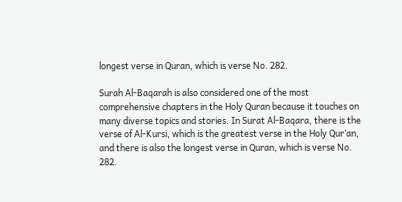longest verse in Quran, which is verse No. 282.

Surah Al-Baqarah is also considered one of the most comprehensive chapters in the Holy Quran because it touches on many diverse topics and stories. In Surat Al-Baqara, there is the verse of Al-Kursi, which is the greatest verse in the Holy Qur’an, and there is also the longest verse in Quran, which is verse No. 282.